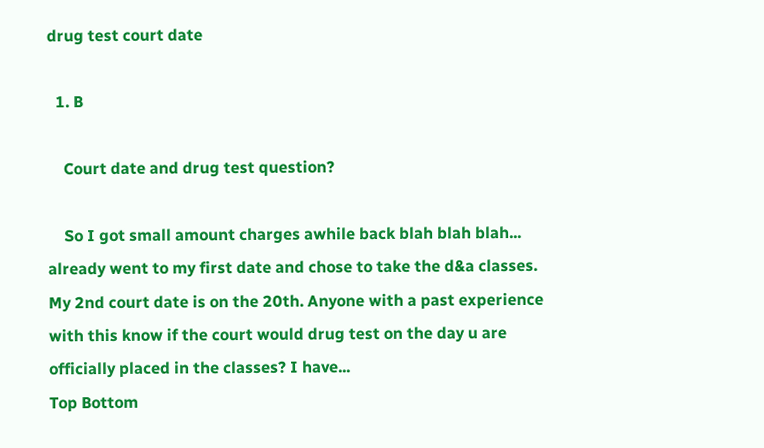drug test court date

  1. B

    Court date and drug test question?

    So I got small amount charges awhile back blah blah blah... already went to my first date and chose to take the d&a classes. My 2nd court date is on the 20th. Anyone with a past experience with this know if the court would drug test on the day u are officially placed in the classes? I have...
Top Bottom